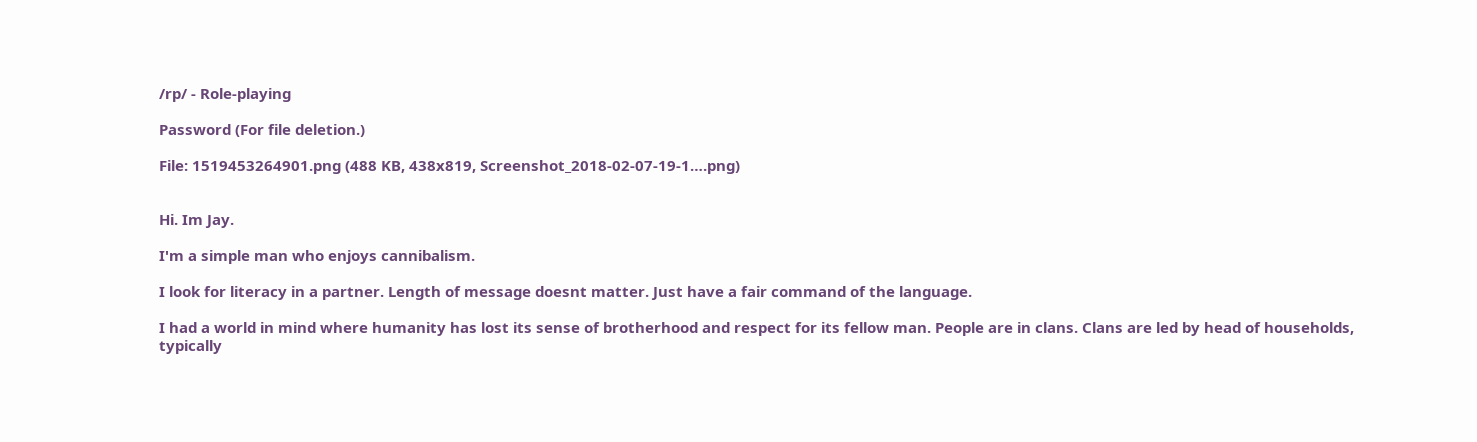/rp/ - Role-playing

Password (For file deletion.)

File: 1519453264901.png (488 KB, 438x819, Screenshot_2018-02-07-19-1….png)


Hi. Im Jay.

I'm a simple man who enjoys cannibalism.

I look for literacy in a partner. Length of message doesnt matter. Just have a fair command of the language.

I had a world in mind where humanity has lost its sense of brotherhood and respect for its fellow man. People are in clans. Clans are led by head of households, typically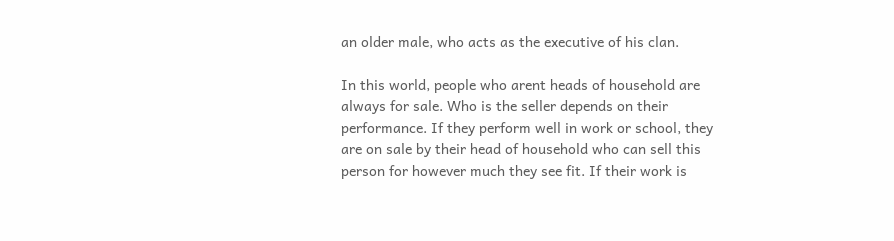an older male, who acts as the executive of his clan.

In this world, people who arent heads of household are always for sale. Who is the seller depends on their performance. If they perform well in work or school, they are on sale by their head of household who can sell this person for however much they see fit. If their work is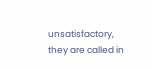unsatisfactory, they are called in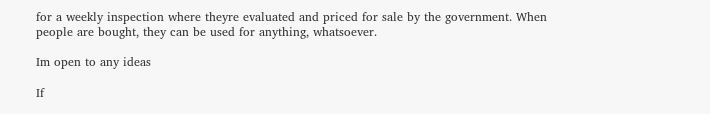for a weekly inspection where theyre evaluated and priced for sale by the government. When people are bought, they can be used for anything, whatsoever.

Im open to any ideas

If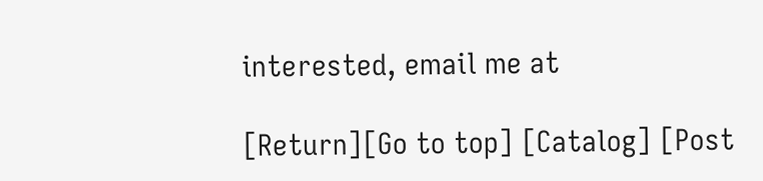interested, email me at

[Return][Go to top] [Catalog] [Post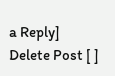a Reply]
Delete Post [ ]